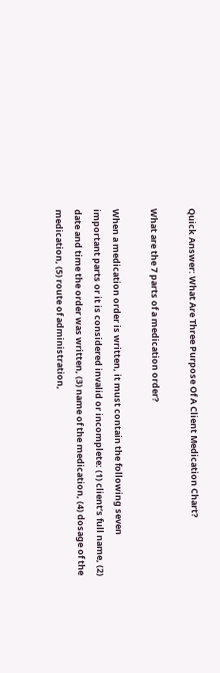Quick Answer: What Are Three Purpose Of A Client Medication Chart?

What are the 7 parts of a medication order?

When a medication order is written, it must contain the following seven important parts or it is considered invalid or incomplete: (1) client’s full name, (2) date and time the order was written, (3) name of the medication, (4) dosage of the medication, (5) route of administration,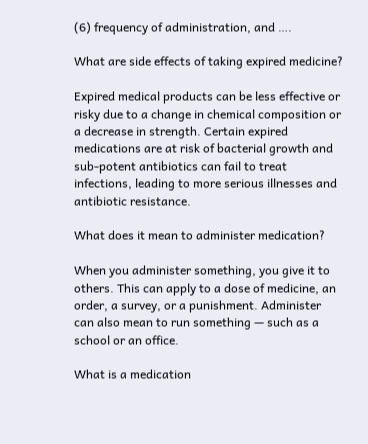(6) frequency of administration, and ….

What are side effects of taking expired medicine?

Expired medical products can be less effective or risky due to a change in chemical composition or a decrease in strength. Certain expired medications are at risk of bacterial growth and sub-potent antibiotics can fail to treat infections, leading to more serious illnesses and antibiotic resistance.

What does it mean to administer medication?

When you administer something, you give it to others. This can apply to a dose of medicine, an order, a survey, or a punishment. Administer can also mean to run something — such as a school or an office.

What is a medication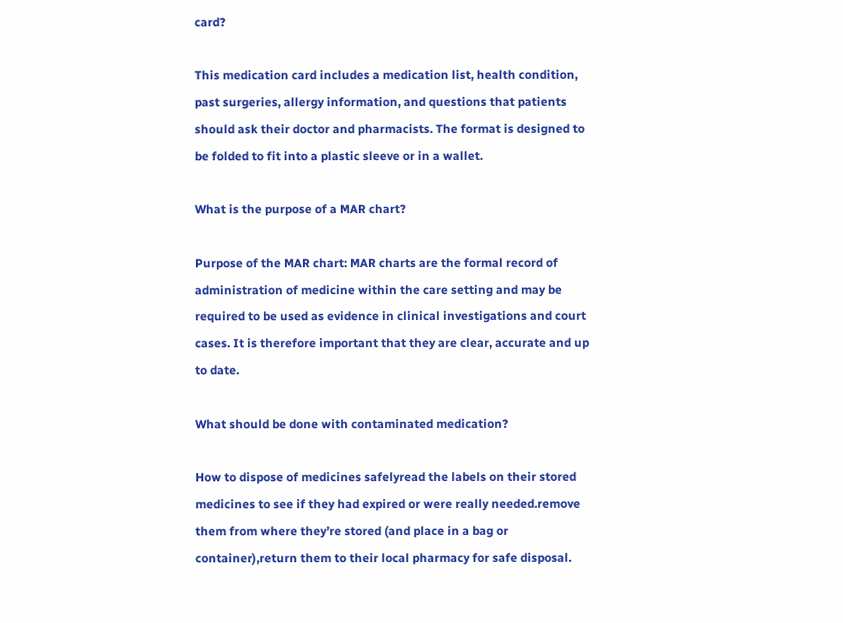card?

This medication card includes a medication list, health condition, past surgeries, allergy information, and questions that patients should ask their doctor and pharmacists. The format is designed to be folded to fit into a plastic sleeve or in a wallet.

What is the purpose of a MAR chart?

Purpose of the MAR chart: MAR charts are the formal record of administration of medicine within the care setting and may be required to be used as evidence in clinical investigations and court cases. It is therefore important that they are clear, accurate and up to date.

What should be done with contaminated medication?

How to dispose of medicines safelyread the labels on their stored medicines to see if they had expired or were really needed.remove them from where they’re stored (and place in a bag or container),return them to their local pharmacy for safe disposal.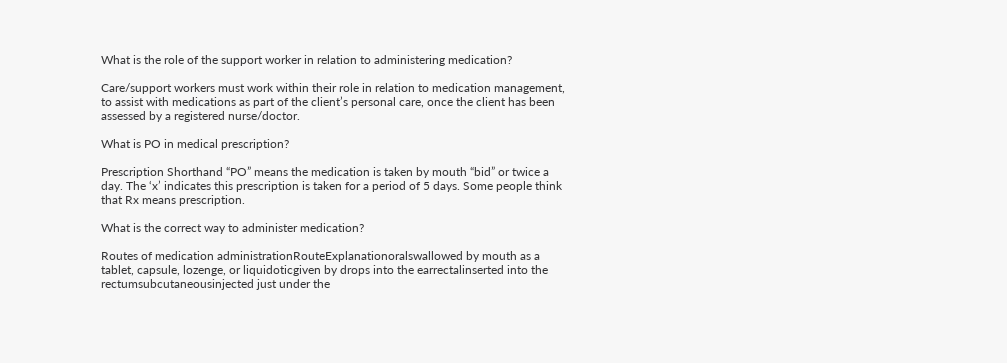What is the role of the support worker in relation to administering medication?

Care/support workers must work within their role in relation to medication management, to assist with medications as part of the client’s personal care, once the client has been assessed by a registered nurse/doctor.

What is PO in medical prescription?

Prescription Shorthand “PO” means the medication is taken by mouth “bid” or twice a day. The ‘x’ indicates this prescription is taken for a period of 5 days. Some people think that Rx means prescription.

What is the correct way to administer medication?

Routes of medication administrationRouteExplanationoralswallowed by mouth as a tablet, capsule, lozenge, or liquidoticgiven by drops into the earrectalinserted into the rectumsubcutaneousinjected just under the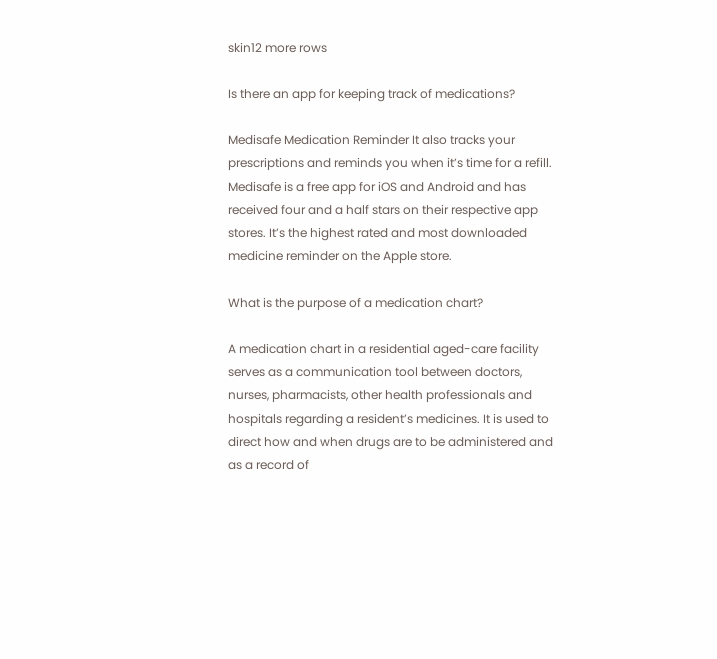skin12 more rows

Is there an app for keeping track of medications?

Medisafe Medication Reminder It also tracks your prescriptions and reminds you when it’s time for a refill. Medisafe is a free app for iOS and Android and has received four and a half stars on their respective app stores. It’s the highest rated and most downloaded medicine reminder on the Apple store.

What is the purpose of a medication chart?

A medication chart in a residential aged-care facility serves as a communication tool between doctors, nurses, pharmacists, other health professionals and hospitals regarding a resident’s medicines. It is used to direct how and when drugs are to be administered and as a record of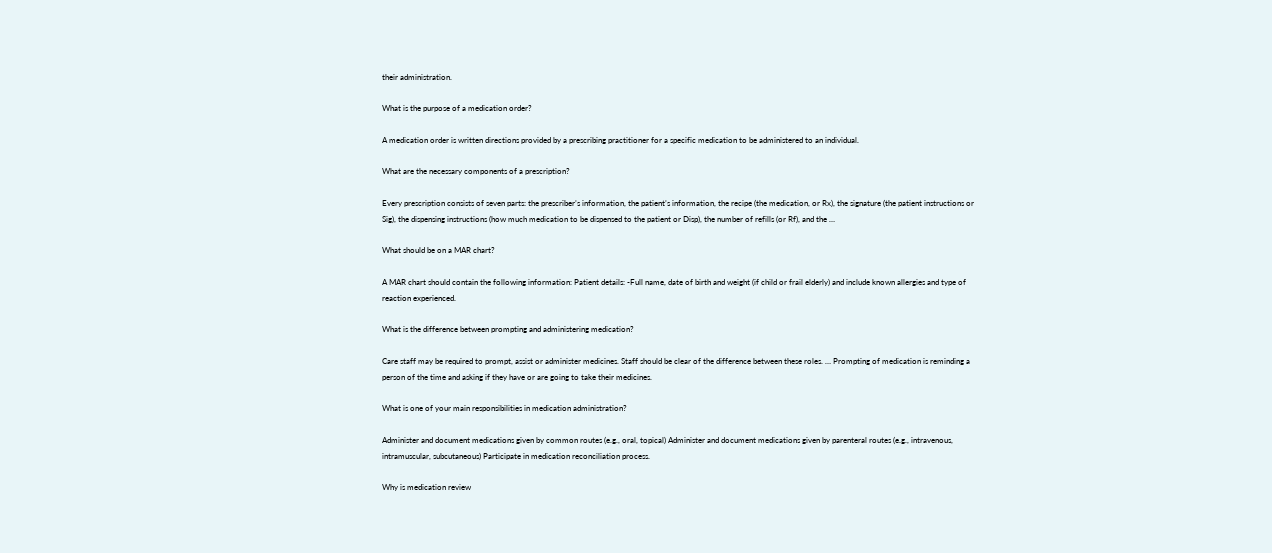their administration.

What is the purpose of a medication order?

A medication order is written directions provided by a prescribing practitioner for a specific medication to be administered to an individual.

What are the necessary components of a prescription?

Every prescription consists of seven parts: the prescriber’s information, the patient’s information, the recipe (the medication, or Rx), the signature (the patient instructions or Sig), the dispensing instructions (how much medication to be dispensed to the patient or Disp), the number of refills (or Rf), and the …

What should be on a MAR chart?

A MAR chart should contain the following information: Patient details: -Full name, date of birth and weight (if child or frail elderly) and include known allergies and type of reaction experienced.

What is the difference between prompting and administering medication?

Care staff may be required to prompt, assist or administer medicines. Staff should be clear of the difference between these roles. … Prompting of medication is reminding a person of the time and asking if they have or are going to take their medicines.

What is one of your main responsibilities in medication administration?

Administer and document medications given by common routes (e.g., oral, topical) Administer and document medications given by parenteral routes (e.g., intravenous, intramuscular, subcutaneous) Participate in medication reconciliation process.

Why is medication review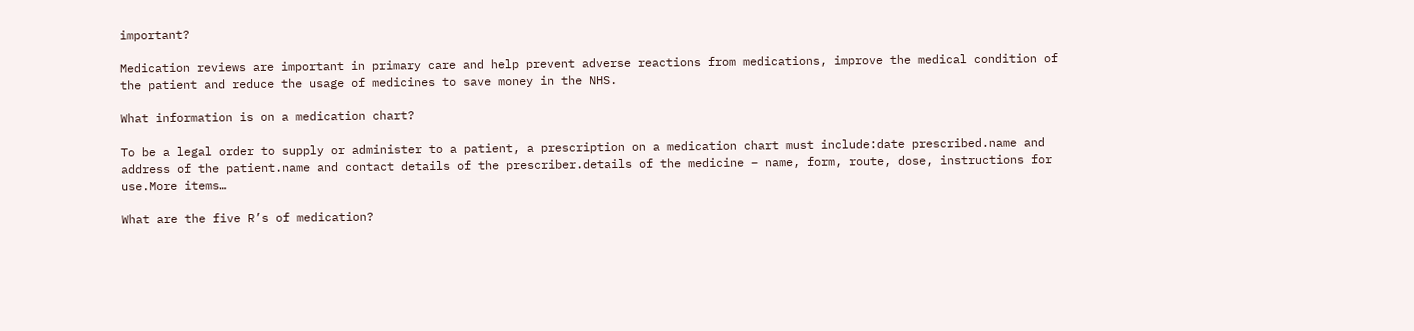important?

Medication reviews are important in primary care and help prevent adverse reactions from medications, improve the medical condition of the patient and reduce the usage of medicines to save money in the NHS.

What information is on a medication chart?

To be a legal order to supply or administer to a patient, a prescription on a medication chart must include:date prescribed.name and address of the patient.name and contact details of the prescriber.details of the medicine – name, form, route, dose, instructions for use.More items…

What are the five R’s of medication?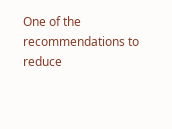One of the recommendations to reduce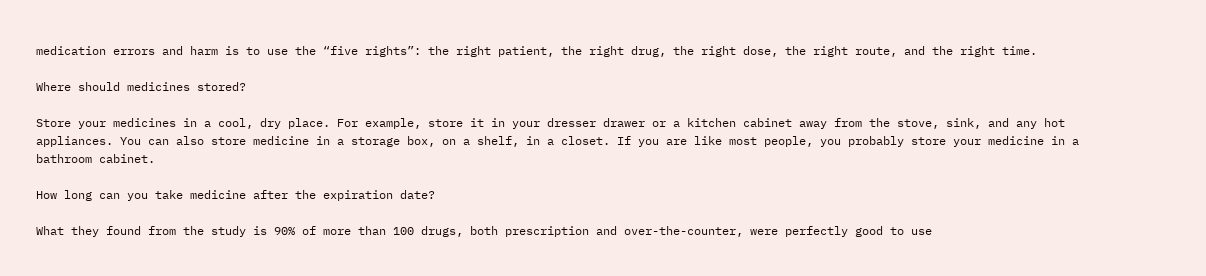medication errors and harm is to use the “five rights”: the right patient, the right drug, the right dose, the right route, and the right time.

Where should medicines stored?

Store your medicines in a cool, dry place. For example, store it in your dresser drawer or a kitchen cabinet away from the stove, sink, and any hot appliances. You can also store medicine in a storage box, on a shelf, in a closet. If you are like most people, you probably store your medicine in a bathroom cabinet.

How long can you take medicine after the expiration date?

What they found from the study is 90% of more than 100 drugs, both prescription and over-the-counter, were perfectly good to use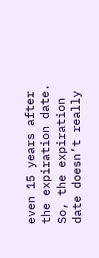even 15 years after the expiration date. So, the expiration date doesn’t really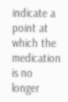indicate a point at which the medication is no longer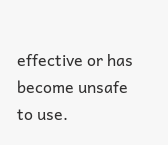effective or has become unsafe to use.